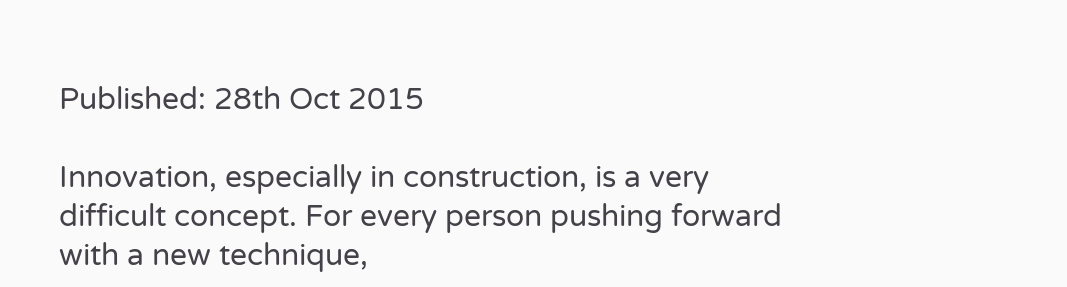Published: 28th Oct 2015

Innovation, especially in construction, is a very difficult concept. For every person pushing forward with a new technique,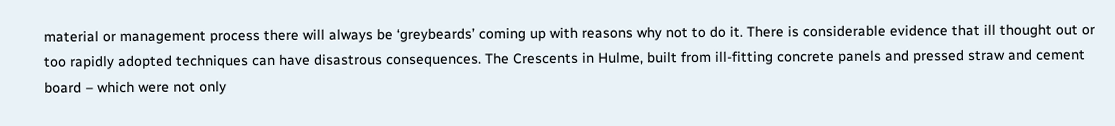material or management process there will always be ‘greybeards’ coming up with reasons why not to do it. There is considerable evidence that ill thought out or too rapidly adopted techniques can have disastrous consequences. The Crescents in Hulme, built from ill-fitting concrete panels and pressed straw and cement board – which were not only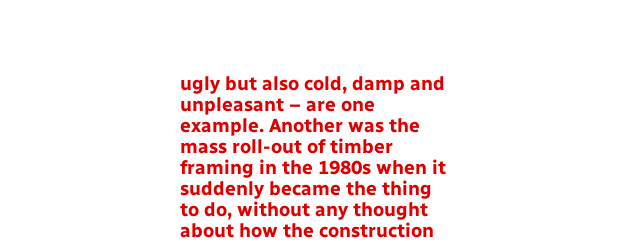ugly but also cold, damp and unpleasant – are one example. Another was the mass roll-out of timber framing in the 1980s when it suddenly became the thing to do, without any thought about how the construction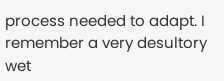process needed to adapt. I remember a very desultory wet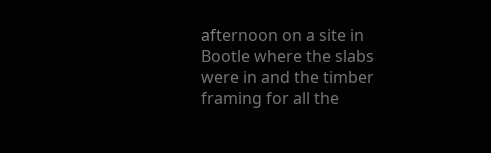afternoon on a site in Bootle where the slabs were in and the timber framing for all the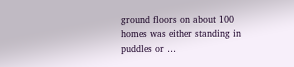ground floors on about 100 homes was either standing in puddles or …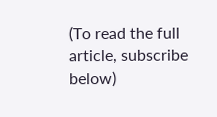(To read the full article, subscribe below)